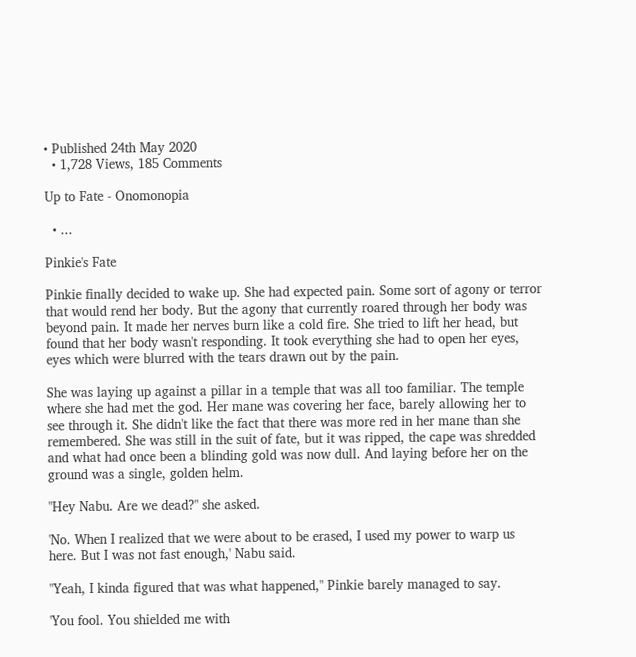• Published 24th May 2020
  • 1,728 Views, 185 Comments

Up to Fate - Onomonopia

  • ...

Pinkie's Fate

Pinkie finally decided to wake up. She had expected pain. Some sort of agony or terror that would rend her body. But the agony that currently roared through her body was beyond pain. It made her nerves burn like a cold fire. She tried to lift her head, but found that her body wasn't responding. It took everything she had to open her eyes, eyes which were blurred with the tears drawn out by the pain.

She was laying up against a pillar in a temple that was all too familiar. The temple where she had met the god. Her mane was covering her face, barely allowing her to see through it. She didn't like the fact that there was more red in her mane than she remembered. She was still in the suit of fate, but it was ripped, the cape was shredded and what had once been a blinding gold was now dull. And laying before her on the ground was a single, golden helm.

"Hey Nabu. Are we dead?" she asked.

'No. When I realized that we were about to be erased, I used my power to warp us here. But I was not fast enough,' Nabu said.

"Yeah, I kinda figured that was what happened," Pinkie barely managed to say.

'You fool. You shielded me with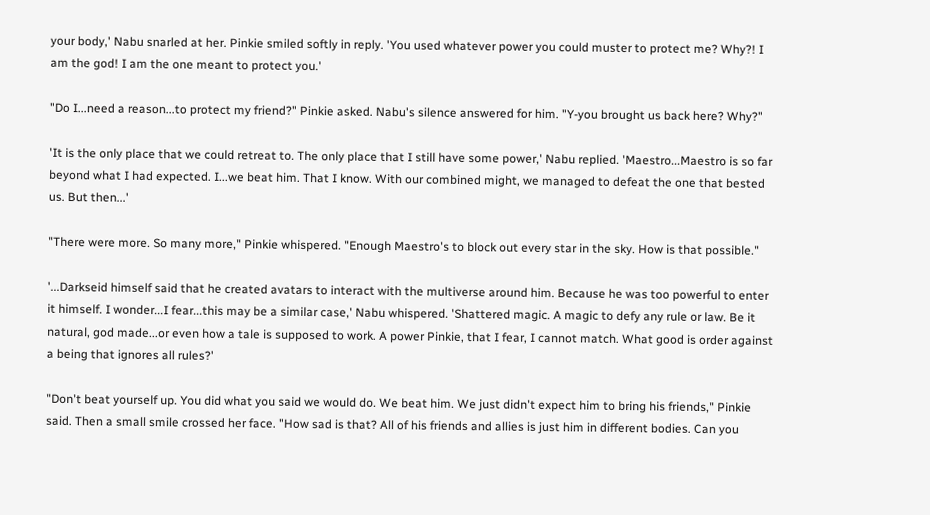your body,' Nabu snarled at her. Pinkie smiled softly in reply. 'You used whatever power you could muster to protect me? Why?! I am the god! I am the one meant to protect you.'

"Do I...need a reason...to protect my friend?" Pinkie asked. Nabu's silence answered for him. "Y-you brought us back here? Why?"

'It is the only place that we could retreat to. The only place that I still have some power,' Nabu replied. 'Maestro...Maestro is so far beyond what I had expected. I...we beat him. That I know. With our combined might, we managed to defeat the one that bested us. But then...'

"There were more. So many more," Pinkie whispered. "Enough Maestro's to block out every star in the sky. How is that possible."

'...Darkseid himself said that he created avatars to interact with the multiverse around him. Because he was too powerful to enter it himself. I wonder...I fear...this may be a similar case,' Nabu whispered. 'Shattered magic. A magic to defy any rule or law. Be it natural, god made...or even how a tale is supposed to work. A power Pinkie, that I fear, I cannot match. What good is order against a being that ignores all rules?'

"Don't beat yourself up. You did what you said we would do. We beat him. We just didn't expect him to bring his friends," Pinkie said. Then a small smile crossed her face. "How sad is that? All of his friends and allies is just him in different bodies. Can you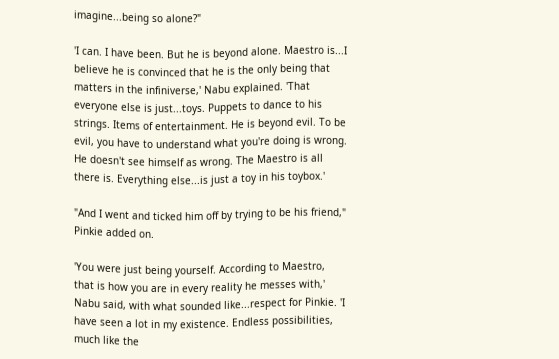imagine...being so alone?"

'I can. I have been. But he is beyond alone. Maestro is...I believe he is convinced that he is the only being that matters in the infiniverse,' Nabu explained. 'That everyone else is just...toys. Puppets to dance to his strings. Items of entertainment. He is beyond evil. To be evil, you have to understand what you're doing is wrong. He doesn't see himself as wrong. The Maestro is all there is. Everything else...is just a toy in his toybox.'

"And I went and ticked him off by trying to be his friend," Pinkie added on.

'You were just being yourself. According to Maestro, that is how you are in every reality he messes with,' Nabu said, with what sounded like...respect for Pinkie. 'I have seen a lot in my existence. Endless possibilities, much like the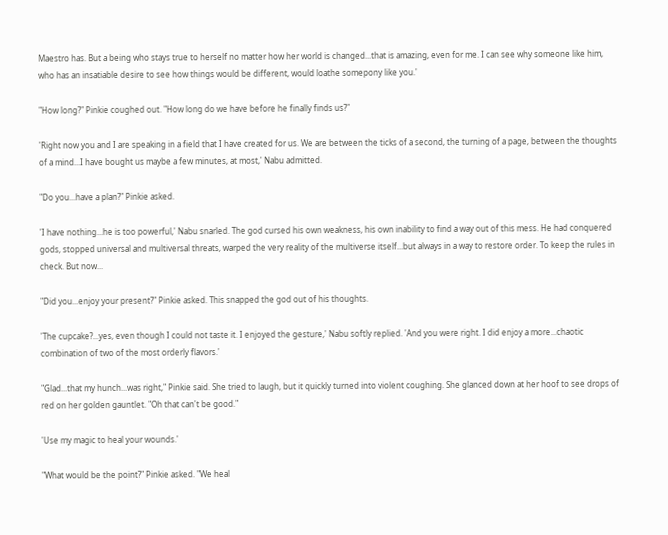Maestro has. But a being who stays true to herself no matter how her world is changed...that is amazing, even for me. I can see why someone like him, who has an insatiable desire to see how things would be different, would loathe somepony like you.'

"How long?" Pinkie coughed out. "How long do we have before he finally finds us?"

'Right now you and I are speaking in a field that I have created for us. We are between the ticks of a second, the turning of a page, between the thoughts of a mind...I have bought us maybe a few minutes, at most,' Nabu admitted.

"Do you...have a plan?" Pinkie asked.

'I have nothing...he is too powerful,' Nabu snarled. The god cursed his own weakness, his own inability to find a way out of this mess. He had conquered gods, stopped universal and multiversal threats, warped the very reality of the multiverse itself...but always in a way to restore order. To keep the rules in check. But now...

"Did you...enjoy your present?" Pinkie asked. This snapped the god out of his thoughts.

'The cupcake?...yes, even though I could not taste it. I enjoyed the gesture,' Nabu softly replied. 'And you were right. I did enjoy a more...chaotic combination of two of the most orderly flavors.'

"Glad...that my hunch...was right," Pinkie said. She tried to laugh, but it quickly turned into violent coughing. She glanced down at her hoof to see drops of red on her golden gauntlet. "Oh that can't be good."

'Use my magic to heal your wounds.'

"What would be the point?" Pinkie asked. "We heal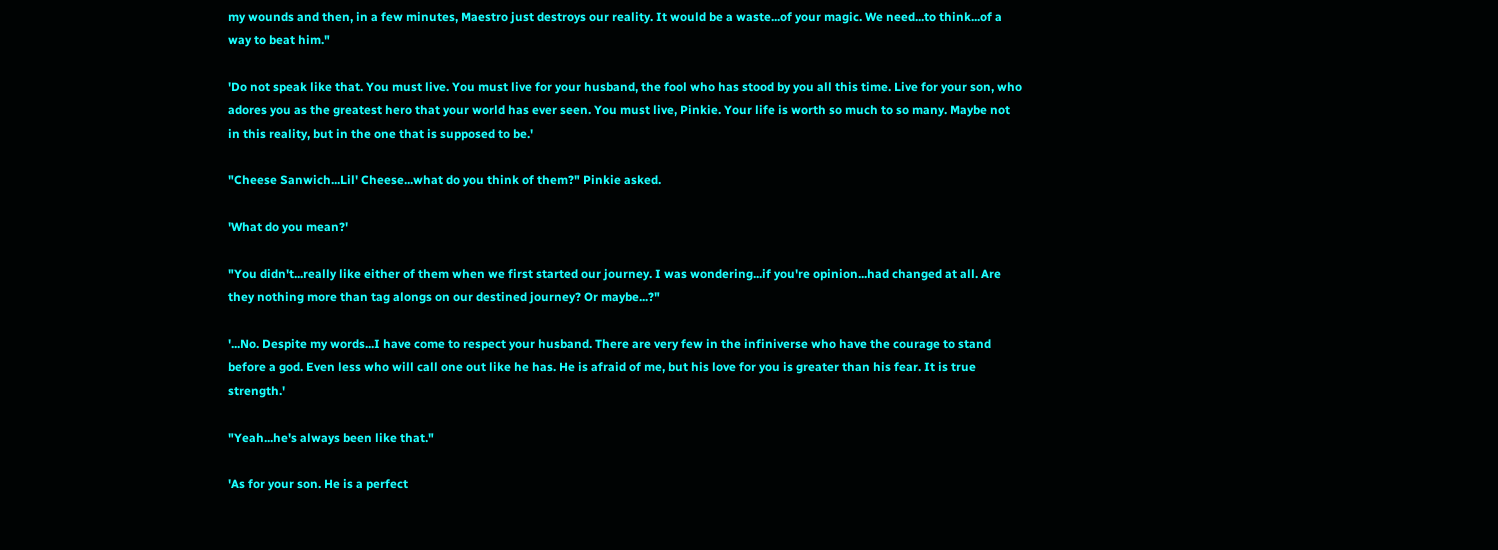my wounds and then, in a few minutes, Maestro just destroys our reality. It would be a waste...of your magic. We need...to think...of a way to beat him."

'Do not speak like that. You must live. You must live for your husband, the fool who has stood by you all this time. Live for your son, who adores you as the greatest hero that your world has ever seen. You must live, Pinkie. Your life is worth so much to so many. Maybe not in this reality, but in the one that is supposed to be.'

"Cheese Sanwich...Lil' Cheese...what do you think of them?" Pinkie asked.

'What do you mean?'

"You didn't...really like either of them when we first started our journey. I was wondering...if you're opinion...had changed at all. Are they nothing more than tag alongs on our destined journey? Or maybe...?"

'...No. Despite my words...I have come to respect your husband. There are very few in the infiniverse who have the courage to stand before a god. Even less who will call one out like he has. He is afraid of me, but his love for you is greater than his fear. It is true strength.'

"Yeah...he's always been like that."

'As for your son. He is a perfect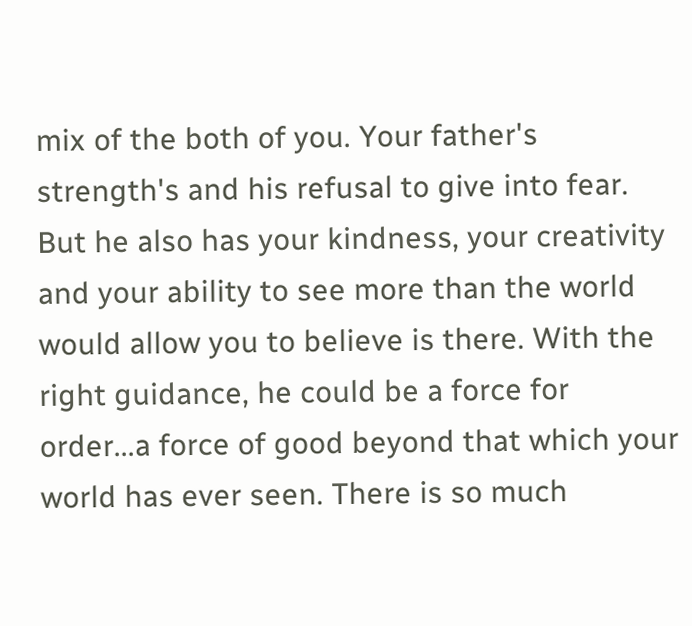mix of the both of you. Your father's strength's and his refusal to give into fear. But he also has your kindness, your creativity and your ability to see more than the world would allow you to believe is there. With the right guidance, he could be a force for order...a force of good beyond that which your world has ever seen. There is so much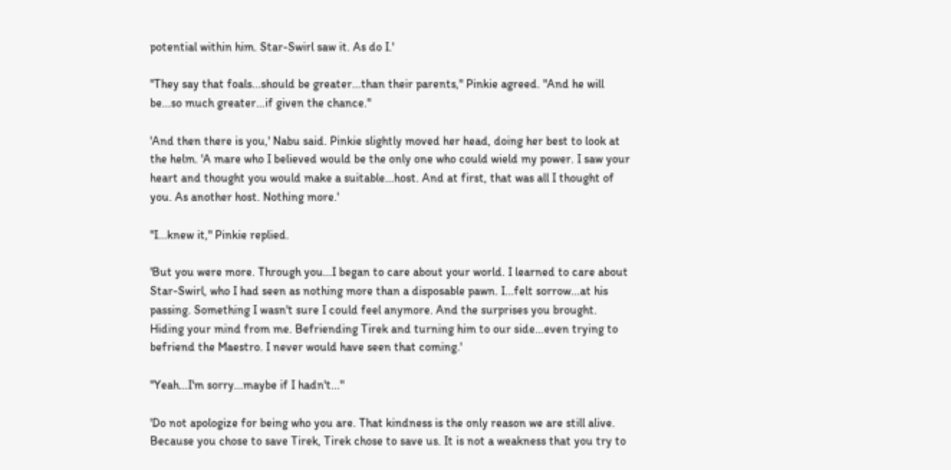potential within him. Star-Swirl saw it. As do I.'

"They say that foals...should be greater...than their parents," Pinkie agreed. "And he will be...so much greater...if given the chance."

'And then there is you,' Nabu said. Pinkie slightly moved her head, doing her best to look at the helm. 'A mare who I believed would be the only one who could wield my power. I saw your heart and thought you would make a suitable...host. And at first, that was all I thought of you. As another host. Nothing more.'

"I...knew it," Pinkie replied.

'But you were more. Through you...I began to care about your world. I learned to care about Star-Swirl, who I had seen as nothing more than a disposable pawn. I...felt sorrow...at his passing. Something I wasn't sure I could feel anymore. And the surprises you brought. Hiding your mind from me. Befriending Tirek and turning him to our side...even trying to befriend the Maestro. I never would have seen that coming.'

"Yeah...I'm sorry...maybe if I hadn't..."

'Do not apologize for being who you are. That kindness is the only reason we are still alive. Because you chose to save Tirek, Tirek chose to save us. It is not a weakness that you try to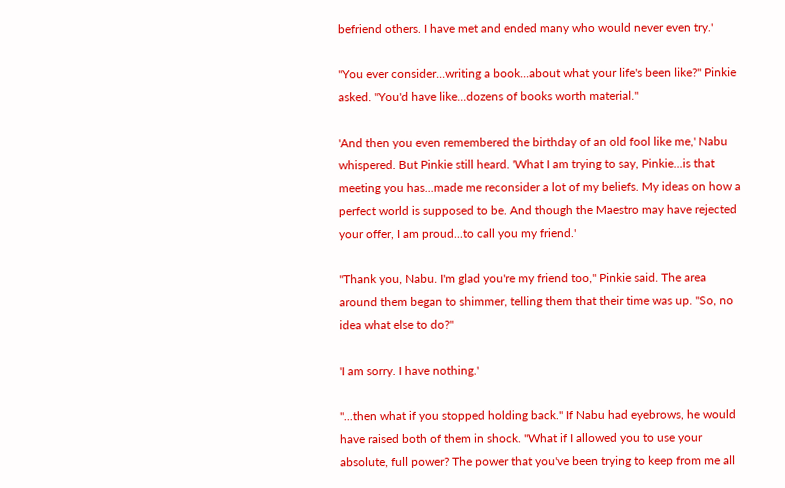befriend others. I have met and ended many who would never even try.'

"You ever consider...writing a book...about what your life's been like?" Pinkie asked. "You'd have like...dozens of books worth material."

'And then you even remembered the birthday of an old fool like me,' Nabu whispered. But Pinkie still heard. 'What I am trying to say, Pinkie...is that meeting you has...made me reconsider a lot of my beliefs. My ideas on how a perfect world is supposed to be. And though the Maestro may have rejected your offer, I am proud...to call you my friend.'

"Thank you, Nabu. I'm glad you're my friend too," Pinkie said. The area around them began to shimmer, telling them that their time was up. "So, no idea what else to do?"

'I am sorry. I have nothing.'

"...then what if you stopped holding back." If Nabu had eyebrows, he would have raised both of them in shock. "What if I allowed you to use your absolute, full power? The power that you've been trying to keep from me all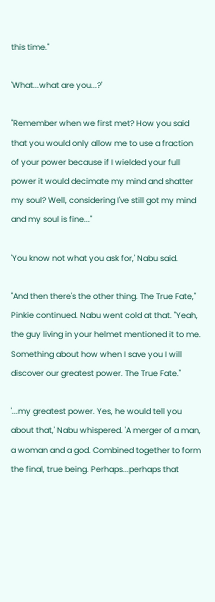this time."

'What...what are you...?'

"Remember when we first met? How you said that you would only allow me to use a fraction of your power because if I wielded your full power it would decimate my mind and shatter my soul? Well, considering I've still got my mind and my soul is fine..."

'You know not what you ask for,' Nabu said.

"And then there's the other thing. The True Fate," Pinkie continued. Nabu went cold at that. "Yeah, the guy living in your helmet mentioned it to me. Something about how when I save you I will discover our greatest power. The True Fate."

'...my greatest power. Yes, he would tell you about that,' Nabu whispered. 'A merger of a man, a woman and a god. Combined together to form the final, true being. Perhaps...perhaps that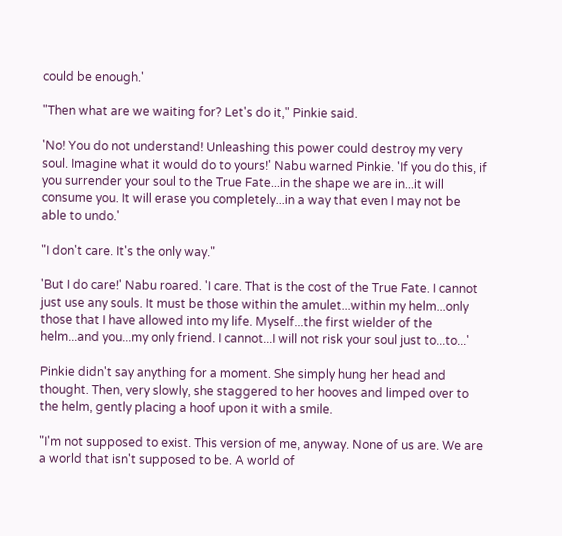could be enough.'

"Then what are we waiting for? Let's do it," Pinkie said.

'No! You do not understand! Unleashing this power could destroy my very soul. Imagine what it would do to yours!' Nabu warned Pinkie. 'If you do this, if you surrender your soul to the True Fate...in the shape we are in...it will consume you. It will erase you completely...in a way that even I may not be able to undo.'

"I don't care. It's the only way."

'But I do care!' Nabu roared. 'I care. That is the cost of the True Fate. I cannot just use any souls. It must be those within the amulet...within my helm...only those that I have allowed into my life. Myself...the first wielder of the helm...and you...my only friend. I cannot...I will not risk your soul just to...to...'

Pinkie didn't say anything for a moment. She simply hung her head and thought. Then, very slowly, she staggered to her hooves and limped over to the helm, gently placing a hoof upon it with a smile.

"I'm not supposed to exist. This version of me, anyway. None of us are. We are a world that isn't supposed to be. A world of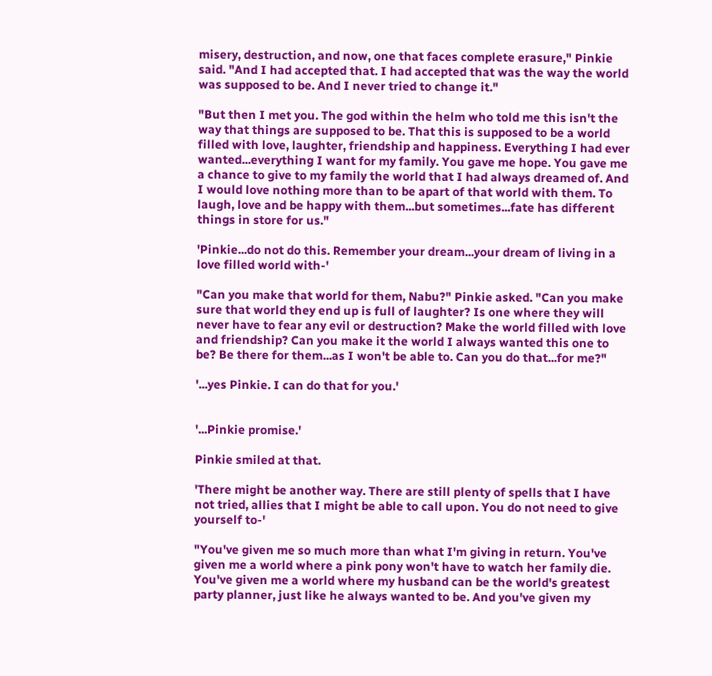misery, destruction, and now, one that faces complete erasure," Pinkie said. "And I had accepted that. I had accepted that was the way the world was supposed to be. And I never tried to change it."

"But then I met you. The god within the helm who told me this isn't the way that things are supposed to be. That this is supposed to be a world filled with love, laughter, friendship and happiness. Everything I had ever wanted...everything I want for my family. You gave me hope. You gave me a chance to give to my family the world that I had always dreamed of. And I would love nothing more than to be apart of that world with them. To laugh, love and be happy with them...but sometimes...fate has different things in store for us."

'Pinkie...do not do this. Remember your dream...your dream of living in a love filled world with-'

"Can you make that world for them, Nabu?" Pinkie asked. "Can you make sure that world they end up is full of laughter? Is one where they will never have to fear any evil or destruction? Make the world filled with love and friendship? Can you make it the world I always wanted this one to be? Be there for them...as I won't be able to. Can you do that...for me?"

'...yes Pinkie. I can do that for you.'


'...Pinkie promise.'

Pinkie smiled at that.

'There might be another way. There are still plenty of spells that I have not tried, allies that I might be able to call upon. You do not need to give yourself to-'

"You've given me so much more than what I'm giving in return. You've given me a world where a pink pony won't have to watch her family die. You've given me a world where my husband can be the world's greatest party planner, just like he always wanted to be. And you've given my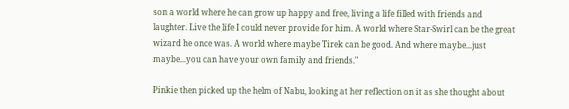son a world where he can grow up happy and free, living a life filled with friends and laughter. Live the life I could never provide for him. A world where Star-Swirl can be the great wizard he once was. A world where maybe Tirek can be good. And where maybe...just maybe...you can have your own family and friends."

Pinkie then picked up the helm of Nabu, looking at her reflection on it as she thought about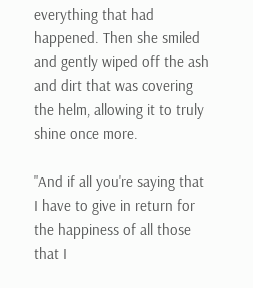everything that had happened. Then she smiled and gently wiped off the ash and dirt that was covering the helm, allowing it to truly shine once more.

"And if all you're saying that I have to give in return for the happiness of all those that I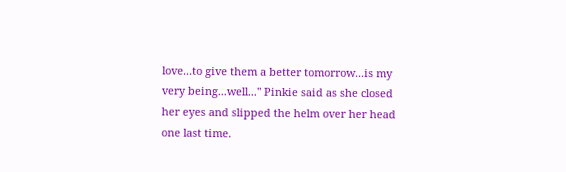love...to give them a better tomorrow...is my very being...well..." Pinkie said as she closed her eyes and slipped the helm over her head one last time.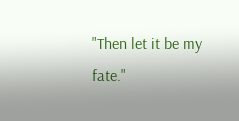"Then let it be my fate."